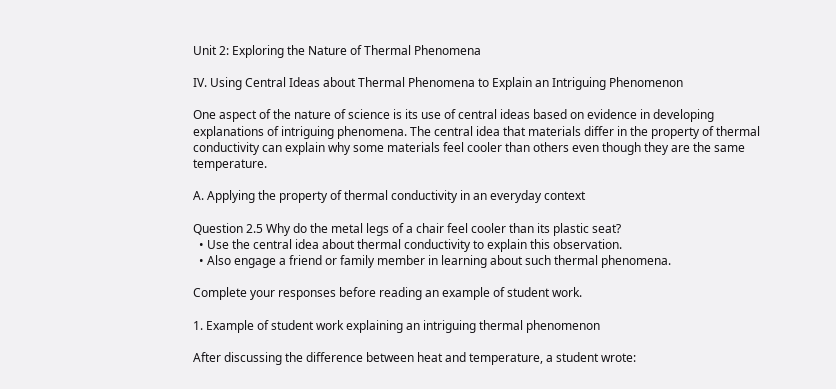Unit 2: Exploring the Nature of Thermal Phenomena

IV. Using Central Ideas about Thermal Phenomena to Explain an Intriguing Phenomenon

One aspect of the nature of science is its use of central ideas based on evidence in developing explanations of intriguing phenomena. The central idea that materials differ in the property of thermal conductivity can explain why some materials feel cooler than others even though they are the same temperature.

A. Applying the property of thermal conductivity in an everyday context

Question 2.5 Why do the metal legs of a chair feel cooler than its plastic seat?
  • Use the central idea about thermal conductivity to explain this observation.
  • Also engage a friend or family member in learning about such thermal phenomena.

Complete your responses before reading an example of student work.

1. Example of student work explaining an intriguing thermal phenomenon

After discussing the difference between heat and temperature, a student wrote: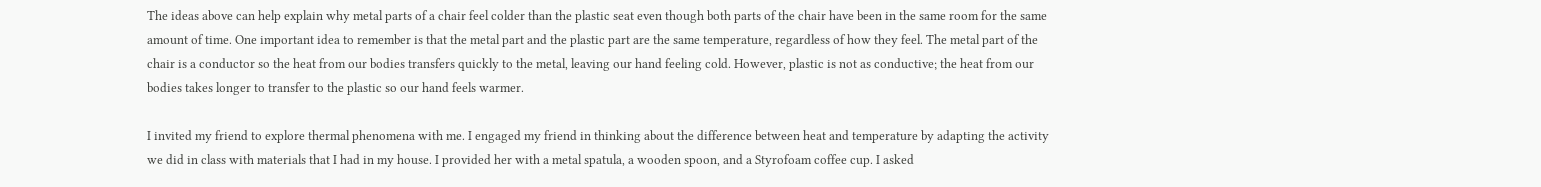The ideas above can help explain why metal parts of a chair feel colder than the plastic seat even though both parts of the chair have been in the same room for the same amount of time. One important idea to remember is that the metal part and the plastic part are the same temperature, regardless of how they feel. The metal part of the chair is a conductor so the heat from our bodies transfers quickly to the metal, leaving our hand feeling cold. However, plastic is not as conductive; the heat from our bodies takes longer to transfer to the plastic so our hand feels warmer.

I invited my friend to explore thermal phenomena with me. I engaged my friend in thinking about the difference between heat and temperature by adapting the activity we did in class with materials that I had in my house. I provided her with a metal spatula, a wooden spoon, and a Styrofoam coffee cup. I asked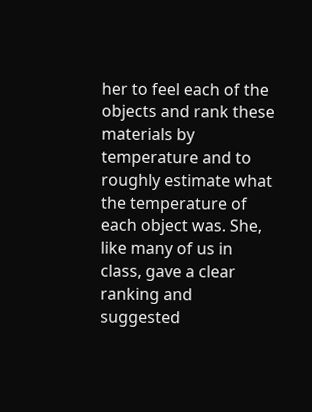her to feel each of the objects and rank these materials by temperature and to roughly estimate what the temperature of each object was. She, like many of us in class, gave a clear ranking and suggested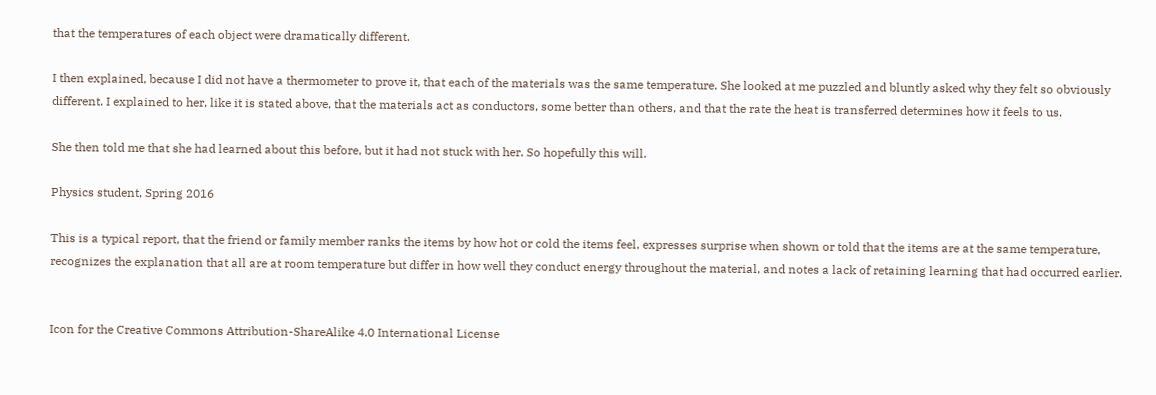that the temperatures of each object were dramatically different.

I then explained, because I did not have a thermometer to prove it, that each of the materials was the same temperature. She looked at me puzzled and bluntly asked why they felt so obviously different. I explained to her, like it is stated above, that the materials act as conductors, some better than others, and that the rate the heat is transferred determines how it feels to us.

She then told me that she had learned about this before, but it had not stuck with her. So hopefully this will.

Physics student, Spring 2016

This is a typical report, that the friend or family member ranks the items by how hot or cold the items feel, expresses surprise when shown or told that the items are at the same temperature, recognizes the explanation that all are at room temperature but differ in how well they conduct energy throughout the material, and notes a lack of retaining learning that had occurred earlier.


Icon for the Creative Commons Attribution-ShareAlike 4.0 International License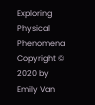Exploring Physical Phenomena Copyright © 2020 by Emily Van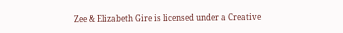Zee & Elizabeth Gire is licensed under a Creative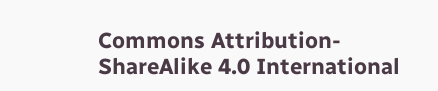Commons Attribution-ShareAlike 4.0 International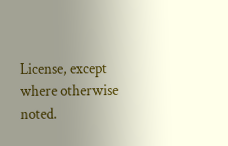License, except where otherwise noted.